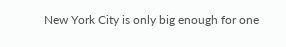New York City is only big enough for one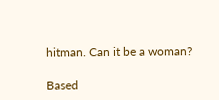hitman. Can it be a woman?

Based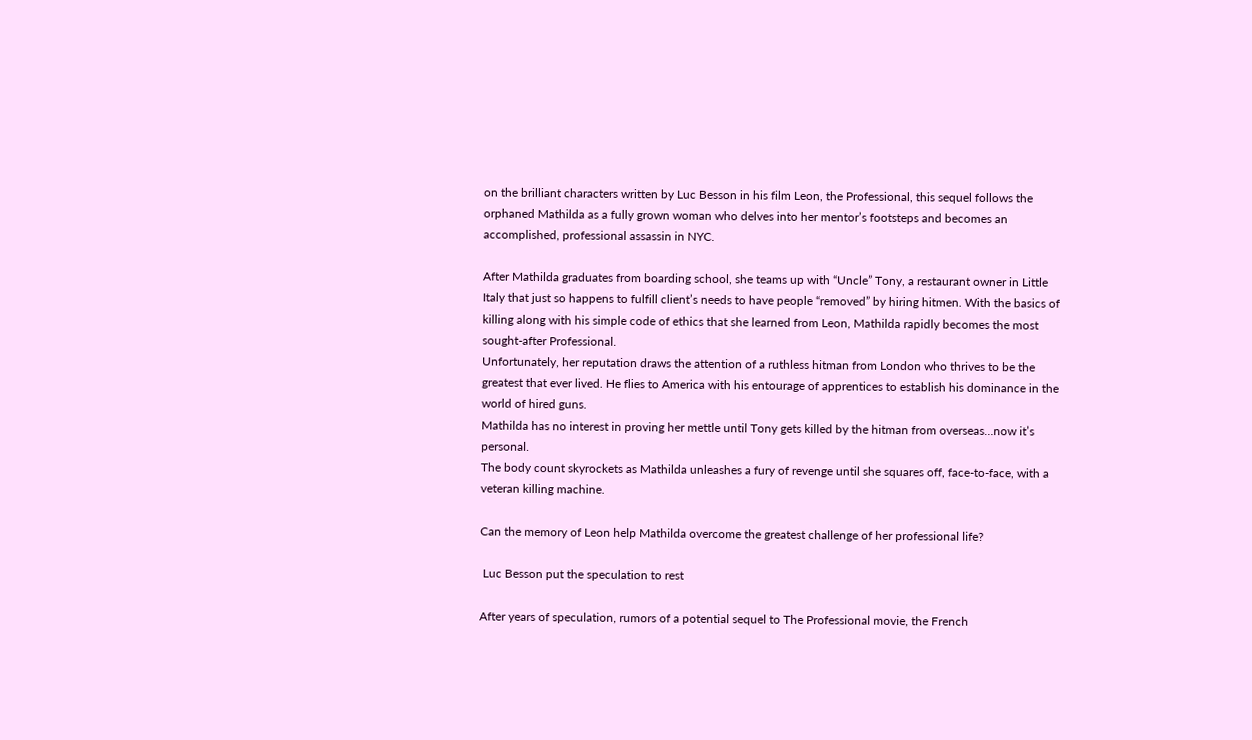on the brilliant characters written by Luc Besson in his film Leon, the Professional, this sequel follows the orphaned Mathilda as a fully grown woman who delves into her mentor’s footsteps and becomes an accomplished, professional assassin in NYC.

After Mathilda graduates from boarding school, she teams up with “Uncle” Tony, a restaurant owner in Little Italy that just so happens to fulfill client’s needs to have people “removed” by hiring hitmen. With the basics of killing along with his simple code of ethics that she learned from Leon, Mathilda rapidly becomes the most sought-after Professional.
Unfortunately, her reputation draws the attention of a ruthless hitman from London who thrives to be the greatest that ever lived. He flies to America with his entourage of apprentices to establish his dominance in the world of hired guns.
Mathilda has no interest in proving her mettle until Tony gets killed by the hitman from overseas…now it’s personal.
The body count skyrockets as Mathilda unleashes a fury of revenge until she squares off, face-to-face, with a veteran killing machine.

Can the memory of Leon help Mathilda overcome the greatest challenge of her professional life?

 Luc Besson put the speculation to rest

After years of speculation, rumors of a potential sequel to The Professional movie, the French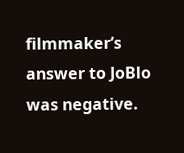filmmaker’s answer to JoBlo was negative.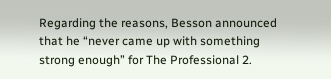Regarding the reasons, Besson announced that he “never came up with something strong enough” for The Professional 2.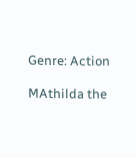Genre: Action

MAthilda the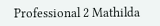Professional 2 Mathilda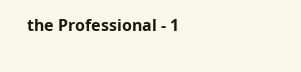the Professional - 1